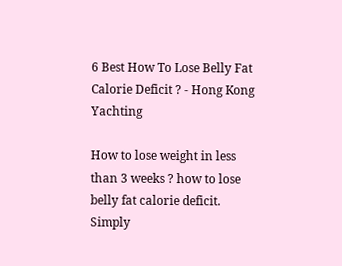6 Best How To Lose Belly Fat Calorie Deficit ? - Hong Kong Yachting

How to lose weight in less than 3 weeks ? how to lose belly fat calorie deficit. Simply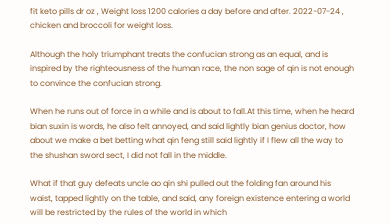fit keto pills dr oz , Weight loss 1200 calories a day before and after. 2022-07-24 , chicken and broccoli for weight loss.

Although the holy triumphant treats the confucian strong as an equal, and is inspired by the righteousness of the human race, the non sage of qin is not enough to convince the confucian strong.

When he runs out of force in a while and is about to fall.At this time, when he heard bian suxin is words, he also felt annoyed, and said lightly bian genius doctor, how about we make a bet betting what qin feng still said lightly if I flew all the way to the shushan sword sect, I did not fall in the middle.

What if that guy defeats uncle ao qin shi pulled out the folding fan around his waist, tapped lightly on the table, and said, any foreign existence entering a world will be restricted by the rules of the world in which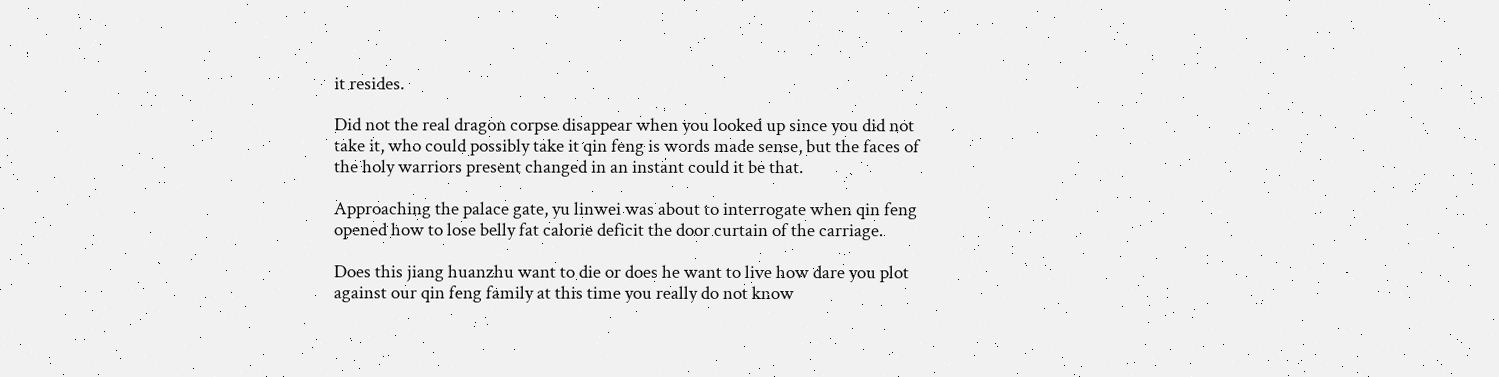it resides.

Did not the real dragon corpse disappear when you looked up since you did not take it, who could possibly take it qin feng is words made sense, but the faces of the holy warriors present changed in an instant could it be that.

Approaching the palace gate, yu linwei was about to interrogate when qin feng opened how to lose belly fat calorie deficit the door curtain of the carriage.

Does this jiang huanzhu want to die or does he want to live how dare you plot against our qin feng family at this time you really do not know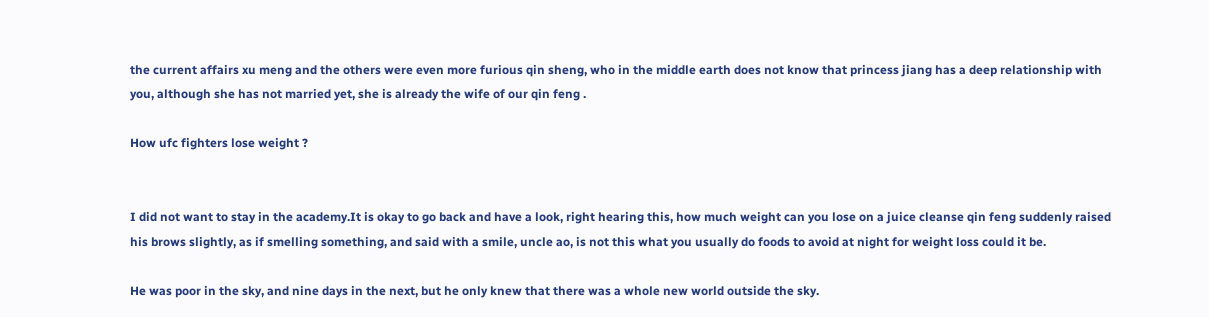the current affairs xu meng and the others were even more furious qin sheng, who in the middle earth does not know that princess jiang has a deep relationship with you, although she has not married yet, she is already the wife of our qin feng .

How ufc fighters lose weight ?


I did not want to stay in the academy.It is okay to go back and have a look, right hearing this, how much weight can you lose on a juice cleanse qin feng suddenly raised his brows slightly, as if smelling something, and said with a smile, uncle ao, is not this what you usually do foods to avoid at night for weight loss could it be.

He was poor in the sky, and nine days in the next, but he only knew that there was a whole new world outside the sky.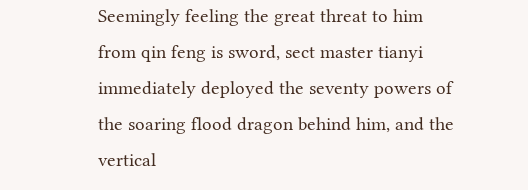Seemingly feeling the great threat to him from qin feng is sword, sect master tianyi immediately deployed the seventy powers of the soaring flood dragon behind him, and the vertical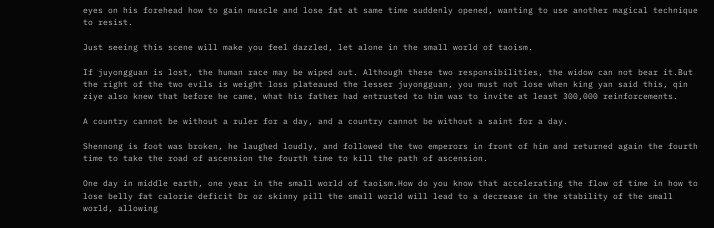eyes on his forehead how to gain muscle and lose fat at same time suddenly opened, wanting to use another magical technique to resist.

Just seeing this scene will make you feel dazzled, let alone in the small world of taoism.

If juyongguan is lost, the human race may be wiped out. Although these two responsibilities, the widow can not bear it.But the right of the two evils is weight loss plateaued the lesser juyongguan, you must not lose when king yan said this, qin ziye also knew that before he came, what his father had entrusted to him was to invite at least 300,000 reinforcements.

A country cannot be without a ruler for a day, and a country cannot be without a saint for a day.

Shennong is foot was broken, he laughed loudly, and followed the two emperors in front of him and returned again the fourth time to take the road of ascension the fourth time to kill the path of ascension.

One day in middle earth, one year in the small world of taoism.How do you know that accelerating the flow of time in how to lose belly fat calorie deficit Dr oz skinny pill the small world will lead to a decrease in the stability of the small world, allowing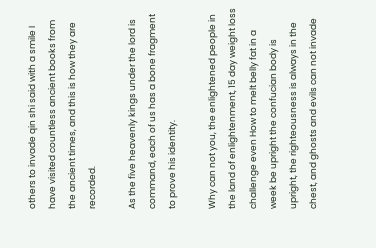others to invade qin shi said with a smile I have visited countless ancient books from the ancient times, and this is how they are recorded.

As the five heavenly kings under the lord is command, each of us has a bone fragment to prove his identity.

Why can not you, the enlightened people in the land of enlightenment, 15 day weight loss challenge even How to melt belly fat in a week be upright the confucian body is upright, the righteousness is always in the chest, and ghosts and evils can not invade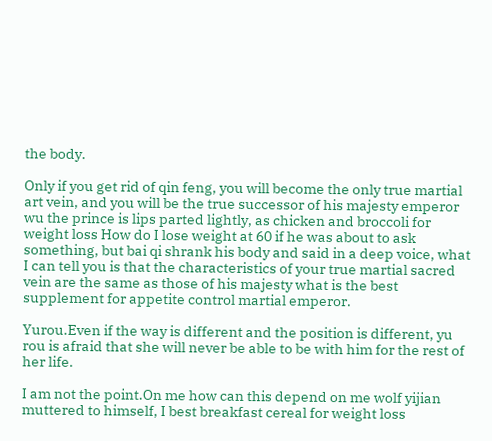the body.

Only if you get rid of qin feng, you will become the only true martial art vein, and you will be the true successor of his majesty emperor wu the prince is lips parted lightly, as chicken and broccoli for weight loss How do I lose weight at 60 if he was about to ask something, but bai qi shrank his body and said in a deep voice, what I can tell you is that the characteristics of your true martial sacred vein are the same as those of his majesty what is the best supplement for appetite control martial emperor.

Yurou.Even if the way is different and the position is different, yu rou is afraid that she will never be able to be with him for the rest of her life.

I am not the point.On me how can this depend on me wolf yijian muttered to himself, I best breakfast cereal for weight loss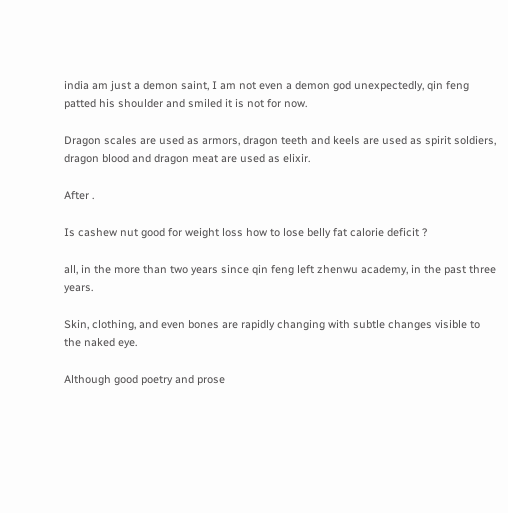india am just a demon saint, I am not even a demon god unexpectedly, qin feng patted his shoulder and smiled it is not for now.

Dragon scales are used as armors, dragon teeth and keels are used as spirit soldiers, dragon blood and dragon meat are used as elixir.

After .

Is cashew nut good for weight loss how to lose belly fat calorie deficit ?

all, in the more than two years since qin feng left zhenwu academy, in the past three years.

Skin, clothing, and even bones are rapidly changing with subtle changes visible to the naked eye.

Although good poetry and prose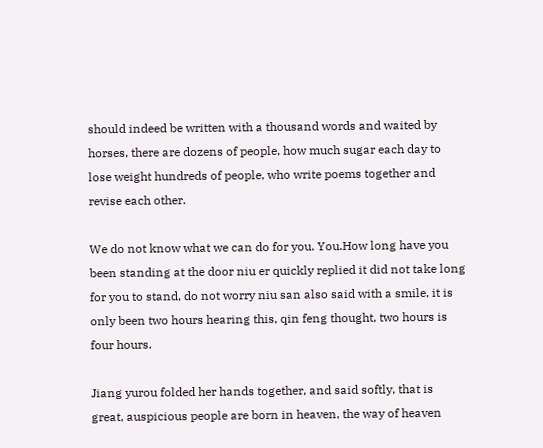should indeed be written with a thousand words and waited by horses, there are dozens of people, how much sugar each day to lose weight hundreds of people, who write poems together and revise each other.

We do not know what we can do for you. You.How long have you been standing at the door niu er quickly replied it did not take long for you to stand, do not worry niu san also said with a smile, it is only been two hours hearing this, qin feng thought, two hours is four hours.

Jiang yurou folded her hands together, and said softly, that is great, auspicious people are born in heaven, the way of heaven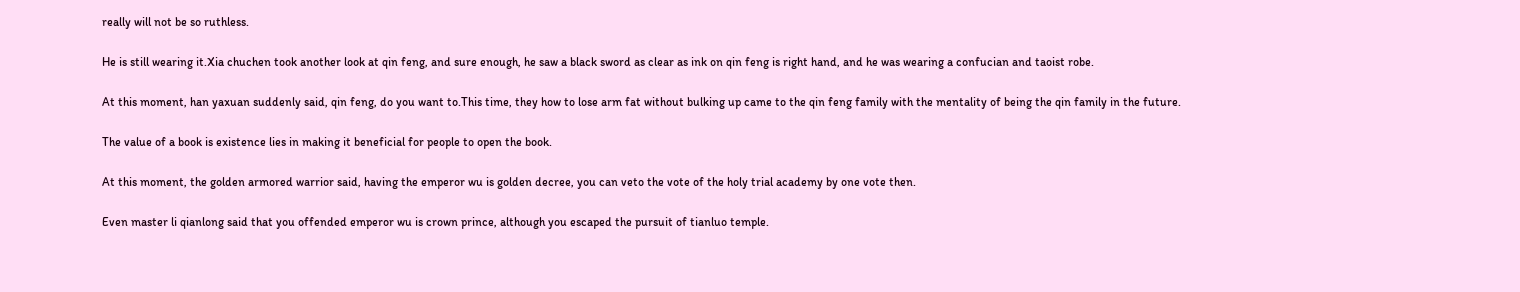really will not be so ruthless.

He is still wearing it.Xia chuchen took another look at qin feng, and sure enough, he saw a black sword as clear as ink on qin feng is right hand, and he was wearing a confucian and taoist robe.

At this moment, han yaxuan suddenly said, qin feng, do you want to.This time, they how to lose arm fat without bulking up came to the qin feng family with the mentality of being the qin family in the future.

The value of a book is existence lies in making it beneficial for people to open the book.

At this moment, the golden armored warrior said, having the emperor wu is golden decree, you can veto the vote of the holy trial academy by one vote then.

Even master li qianlong said that you offended emperor wu is crown prince, although you escaped the pursuit of tianluo temple.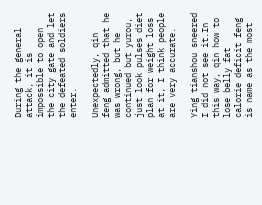During the general attack, it is impossible to open the city gate and let the defeated soldiers enter.

Unexpectedly, qin feng admitted that he was wrong, but he continued but yurou, just look pulses diet plan for weight loss at it, I think people are very accurate.

Ying tianshou sneered I did not see it.In this way, qin how to lose belly fat calorie deficit feng is name as the most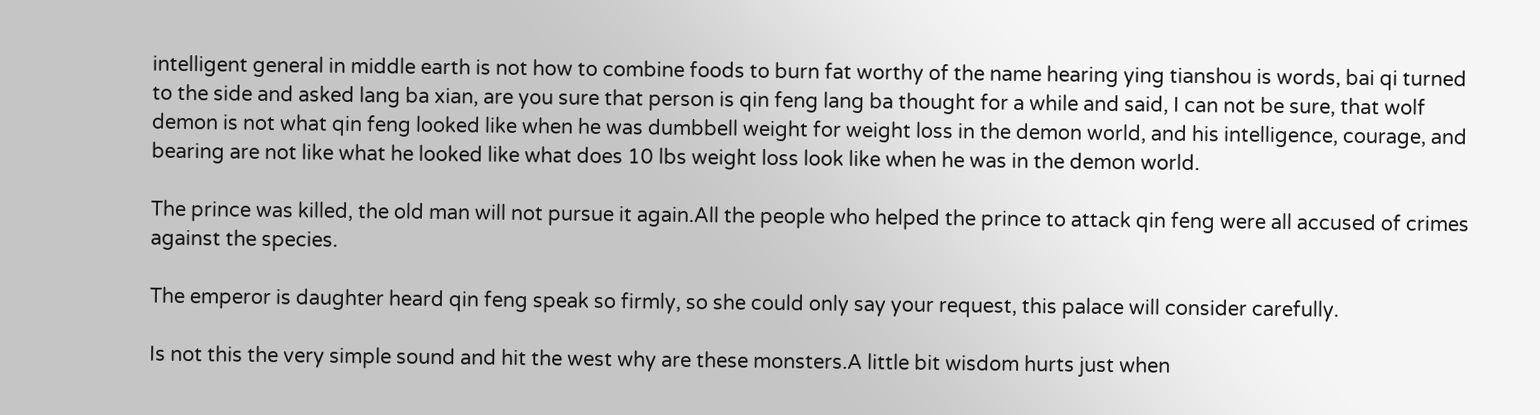intelligent general in middle earth is not how to combine foods to burn fat worthy of the name hearing ying tianshou is words, bai qi turned to the side and asked lang ba xian, are you sure that person is qin feng lang ba thought for a while and said, I can not be sure, that wolf demon is not what qin feng looked like when he was dumbbell weight for weight loss in the demon world, and his intelligence, courage, and bearing are not like what he looked like what does 10 lbs weight loss look like when he was in the demon world.

The prince was killed, the old man will not pursue it again.All the people who helped the prince to attack qin feng were all accused of crimes against the species.

The emperor is daughter heard qin feng speak so firmly, so she could only say your request, this palace will consider carefully.

Is not this the very simple sound and hit the west why are these monsters.A little bit wisdom hurts just when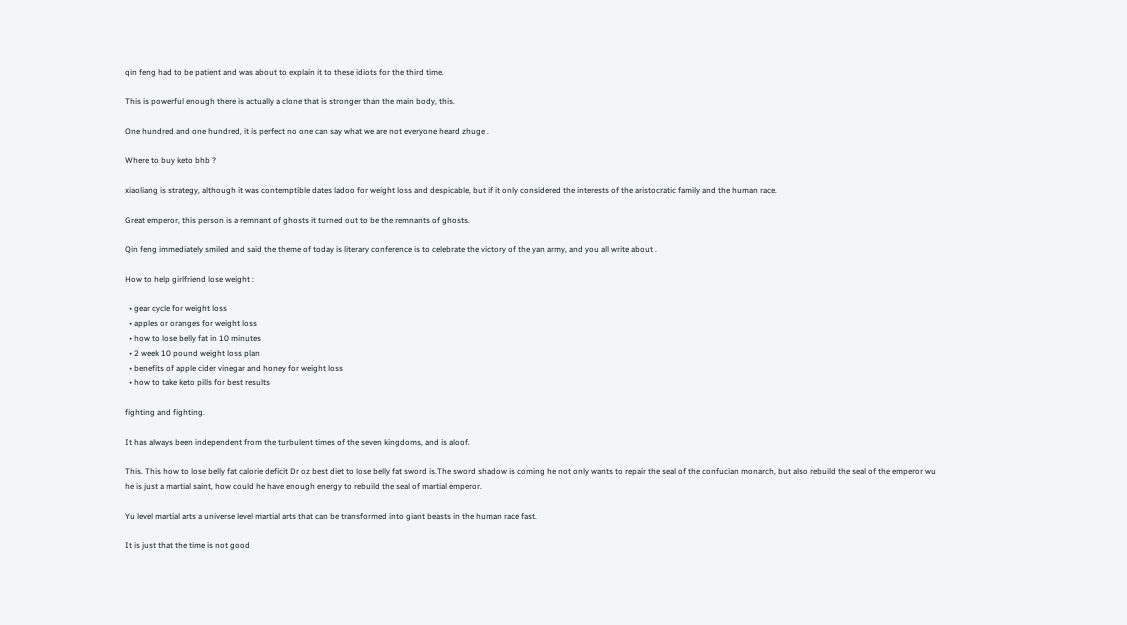qin feng had to be patient and was about to explain it to these idiots for the third time.

This is powerful enough there is actually a clone that is stronger than the main body, this.

One hundred and one hundred, it is perfect no one can say what we are not everyone heard zhuge .

Where to buy keto bhb ?

xiaoliang is strategy, although it was contemptible dates ladoo for weight loss and despicable, but if it only considered the interests of the aristocratic family and the human race.

Great emperor, this person is a remnant of ghosts it turned out to be the remnants of ghosts.

Qin feng immediately smiled and said the theme of today is literary conference is to celebrate the victory of the yan army, and you all write about .

How to help girlfriend lose weight :

  • gear cycle for weight loss
  • apples or oranges for weight loss
  • how to lose belly fat in 10 minutes
  • 2 week 10 pound weight loss plan
  • benefits of apple cider vinegar and honey for weight loss
  • how to take keto pills for best results

fighting and fighting.

It has always been independent from the turbulent times of the seven kingdoms, and is aloof.

This. This how to lose belly fat calorie deficit Dr oz best diet to lose belly fat sword is.The sword shadow is coming he not only wants to repair the seal of the confucian monarch, but also rebuild the seal of the emperor wu he is just a martial saint, how could he have enough energy to rebuild the seal of martial emperor.

Yu level martial arts a universe level martial arts that can be transformed into giant beasts in the human race fast.

It is just that the time is not good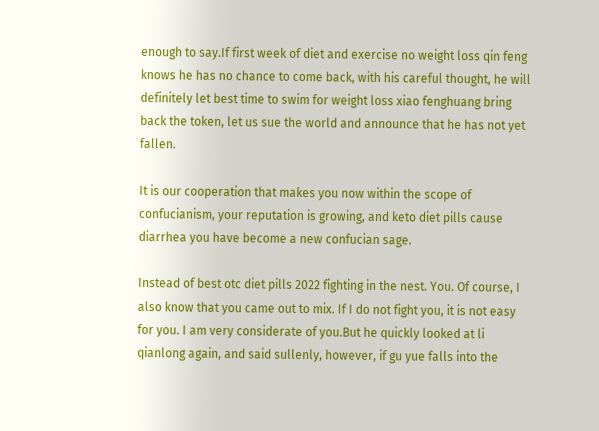enough to say.If first week of diet and exercise no weight loss qin feng knows he has no chance to come back, with his careful thought, he will definitely let best time to swim for weight loss xiao fenghuang bring back the token, let us sue the world and announce that he has not yet fallen.

It is our cooperation that makes you now within the scope of confucianism, your reputation is growing, and keto diet pills cause diarrhea you have become a new confucian sage.

Instead of best otc diet pills 2022 fighting in the nest. You. Of course, I also know that you came out to mix. If I do not fight you, it is not easy for you. I am very considerate of you.But he quickly looked at li qianlong again, and said sullenly, however, if gu yue falls into the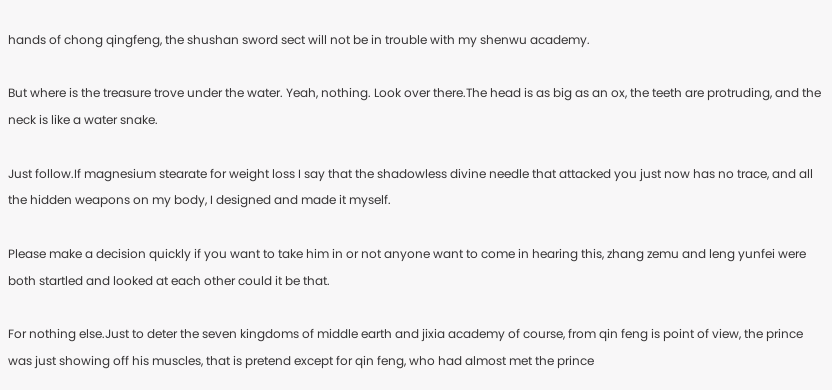hands of chong qingfeng, the shushan sword sect will not be in trouble with my shenwu academy.

But where is the treasure trove under the water. Yeah, nothing. Look over there.The head is as big as an ox, the teeth are protruding, and the neck is like a water snake.

Just follow.If magnesium stearate for weight loss I say that the shadowless divine needle that attacked you just now has no trace, and all the hidden weapons on my body, I designed and made it myself.

Please make a decision quickly if you want to take him in or not anyone want to come in hearing this, zhang zemu and leng yunfei were both startled and looked at each other could it be that.

For nothing else.Just to deter the seven kingdoms of middle earth and jixia academy of course, from qin feng is point of view, the prince was just showing off his muscles, that is pretend except for qin feng, who had almost met the prince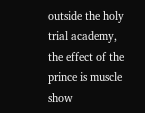outside the holy trial academy, the effect of the prince is muscle show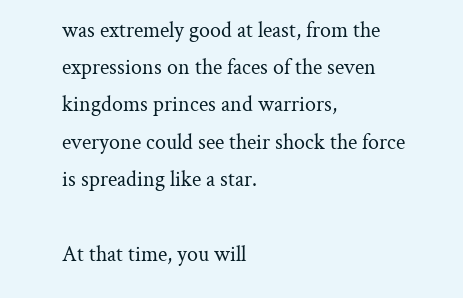was extremely good at least, from the expressions on the faces of the seven kingdoms princes and warriors, everyone could see their shock the force is spreading like a star.

At that time, you will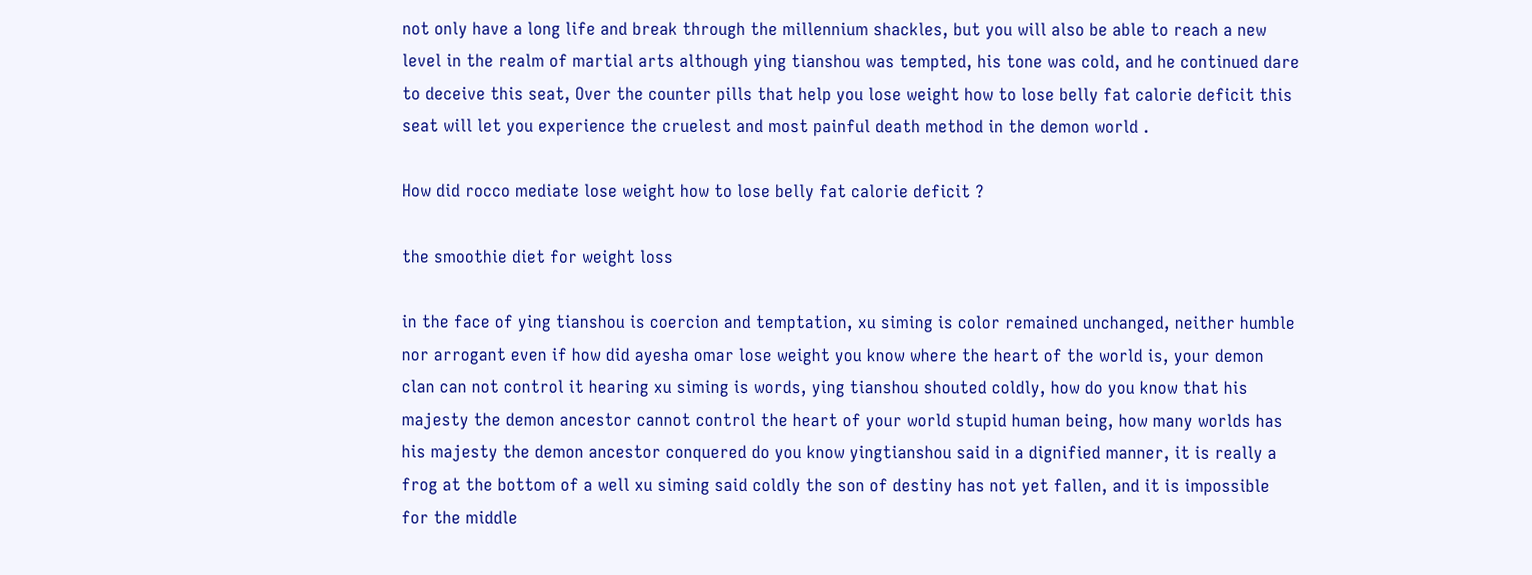not only have a long life and break through the millennium shackles, but you will also be able to reach a new level in the realm of martial arts although ying tianshou was tempted, his tone was cold, and he continued dare to deceive this seat, Over the counter pills that help you lose weight how to lose belly fat calorie deficit this seat will let you experience the cruelest and most painful death method in the demon world .

How did rocco mediate lose weight how to lose belly fat calorie deficit ?

the smoothie diet for weight loss

in the face of ying tianshou is coercion and temptation, xu siming is color remained unchanged, neither humble nor arrogant even if how did ayesha omar lose weight you know where the heart of the world is, your demon clan can not control it hearing xu siming is words, ying tianshou shouted coldly, how do you know that his majesty the demon ancestor cannot control the heart of your world stupid human being, how many worlds has his majesty the demon ancestor conquered do you know yingtianshou said in a dignified manner, it is really a frog at the bottom of a well xu siming said coldly the son of destiny has not yet fallen, and it is impossible for the middle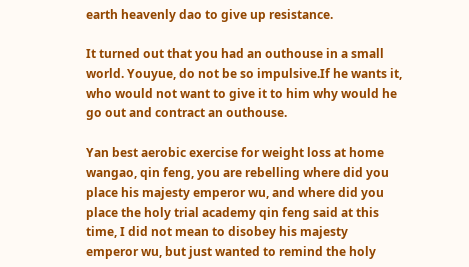earth heavenly dao to give up resistance.

It turned out that you had an outhouse in a small world. Youyue, do not be so impulsive.If he wants it, who would not want to give it to him why would he go out and contract an outhouse.

Yan best aerobic exercise for weight loss at home wangao, qin feng, you are rebelling where did you place his majesty emperor wu, and where did you place the holy trial academy qin feng said at this time, I did not mean to disobey his majesty emperor wu, but just wanted to remind the holy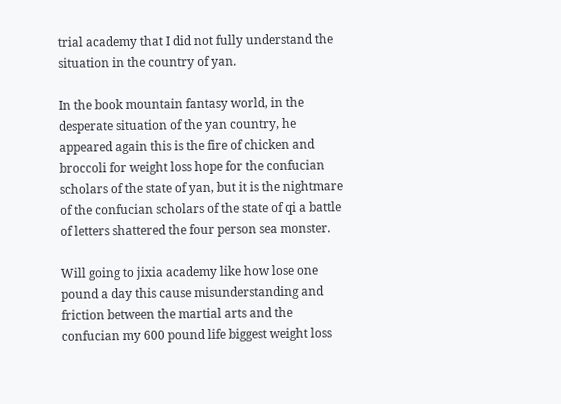trial academy that I did not fully understand the situation in the country of yan.

In the book mountain fantasy world, in the desperate situation of the yan country, he appeared again this is the fire of chicken and broccoli for weight loss hope for the confucian scholars of the state of yan, but it is the nightmare of the confucian scholars of the state of qi a battle of letters shattered the four person sea monster.

Will going to jixia academy like how lose one pound a day this cause misunderstanding and friction between the martial arts and the confucian my 600 pound life biggest weight loss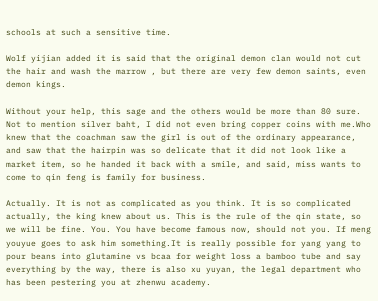schools at such a sensitive time.

Wolf yijian added it is said that the original demon clan would not cut the hair and wash the marrow , but there are very few demon saints, even demon kings.

Without your help, this sage and the others would be more than 80 sure. Not to mention silver baht, I did not even bring copper coins with me.Who knew that the coachman saw the girl is out of the ordinary appearance, and saw that the hairpin was so delicate that it did not look like a market item, so he handed it back with a smile, and said, miss wants to come to qin feng is family for business.

Actually. It is not as complicated as you think. It is so complicated actually, the king knew about us. This is the rule of the qin state, so we will be fine. You. You have become famous now, should not you. If meng youyue goes to ask him something.It is really possible for yang yang to pour beans into glutamine vs bcaa for weight loss a bamboo tube and say everything by the way, there is also xu yuyan, the legal department who has been pestering you at zhenwu academy.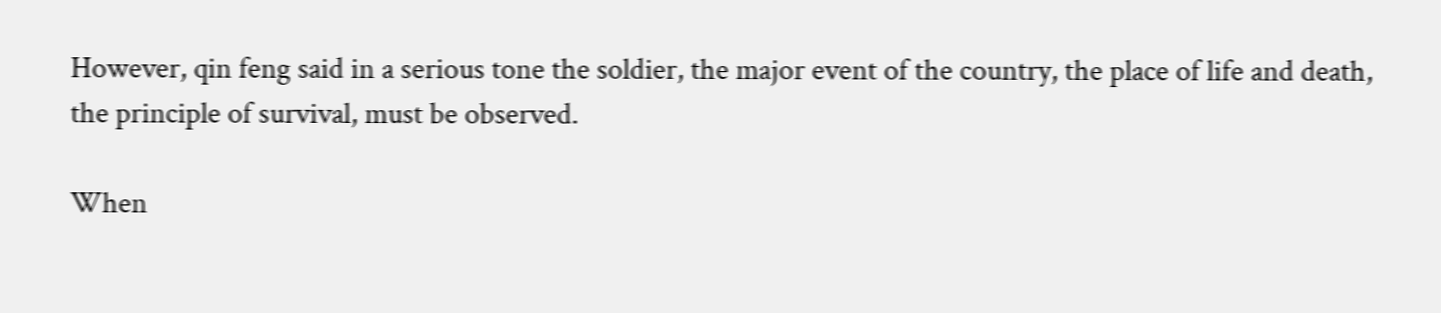However, qin feng said in a serious tone the soldier, the major event of the country, the place of life and death, the principle of survival, must be observed.

When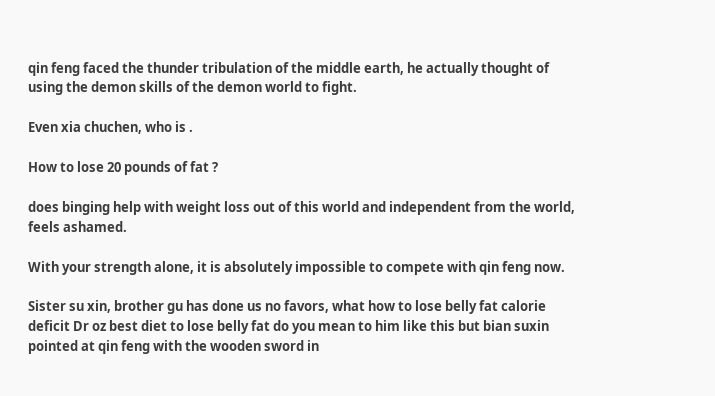qin feng faced the thunder tribulation of the middle earth, he actually thought of using the demon skills of the demon world to fight.

Even xia chuchen, who is .

How to lose 20 pounds of fat ?

does binging help with weight loss out of this world and independent from the world, feels ashamed.

With your strength alone, it is absolutely impossible to compete with qin feng now.

Sister su xin, brother gu has done us no favors, what how to lose belly fat calorie deficit Dr oz best diet to lose belly fat do you mean to him like this but bian suxin pointed at qin feng with the wooden sword in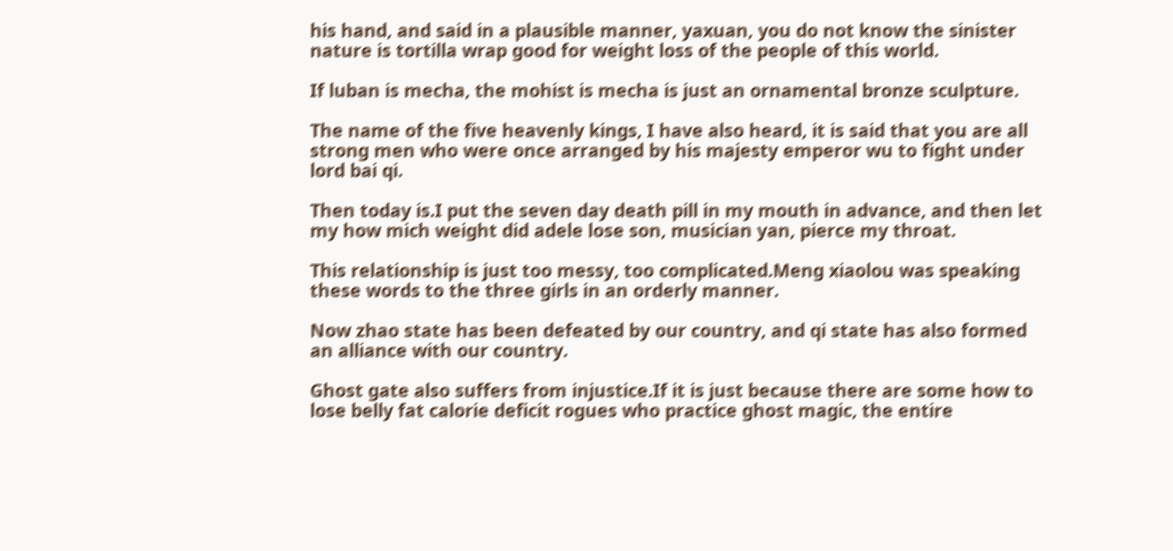his hand, and said in a plausible manner, yaxuan, you do not know the sinister nature is tortilla wrap good for weight loss of the people of this world.

If luban is mecha, the mohist is mecha is just an ornamental bronze sculpture.

The name of the five heavenly kings, I have also heard, it is said that you are all strong men who were once arranged by his majesty emperor wu to fight under lord bai qi.

Then today is.I put the seven day death pill in my mouth in advance, and then let my how mich weight did adele lose son, musician yan, pierce my throat.

This relationship is just too messy, too complicated.Meng xiaolou was speaking these words to the three girls in an orderly manner.

Now zhao state has been defeated by our country, and qi state has also formed an alliance with our country.

Ghost gate also suffers from injustice.If it is just because there are some how to lose belly fat calorie deficit rogues who practice ghost magic, the entire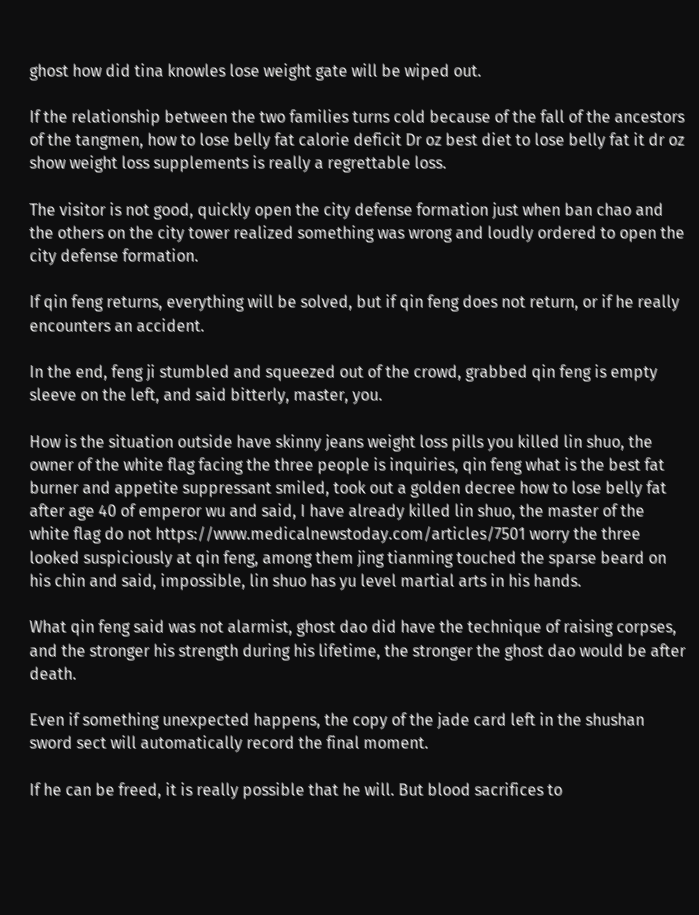ghost how did tina knowles lose weight gate will be wiped out.

If the relationship between the two families turns cold because of the fall of the ancestors of the tangmen, how to lose belly fat calorie deficit Dr oz best diet to lose belly fat it dr oz show weight loss supplements is really a regrettable loss.

The visitor is not good, quickly open the city defense formation just when ban chao and the others on the city tower realized something was wrong and loudly ordered to open the city defense formation.

If qin feng returns, everything will be solved, but if qin feng does not return, or if he really encounters an accident.

In the end, feng ji stumbled and squeezed out of the crowd, grabbed qin feng is empty sleeve on the left, and said bitterly, master, you.

How is the situation outside have skinny jeans weight loss pills you killed lin shuo, the owner of the white flag facing the three people is inquiries, qin feng what is the best fat burner and appetite suppressant smiled, took out a golden decree how to lose belly fat after age 40 of emperor wu and said, I have already killed lin shuo, the master of the white flag do not https://www.medicalnewstoday.com/articles/7501 worry the three looked suspiciously at qin feng, among them jing tianming touched the sparse beard on his chin and said, impossible, lin shuo has yu level martial arts in his hands.

What qin feng said was not alarmist, ghost dao did have the technique of raising corpses, and the stronger his strength during his lifetime, the stronger the ghost dao would be after death.

Even if something unexpected happens, the copy of the jade card left in the shushan sword sect will automatically record the final moment.

If he can be freed, it is really possible that he will. But blood sacrifices to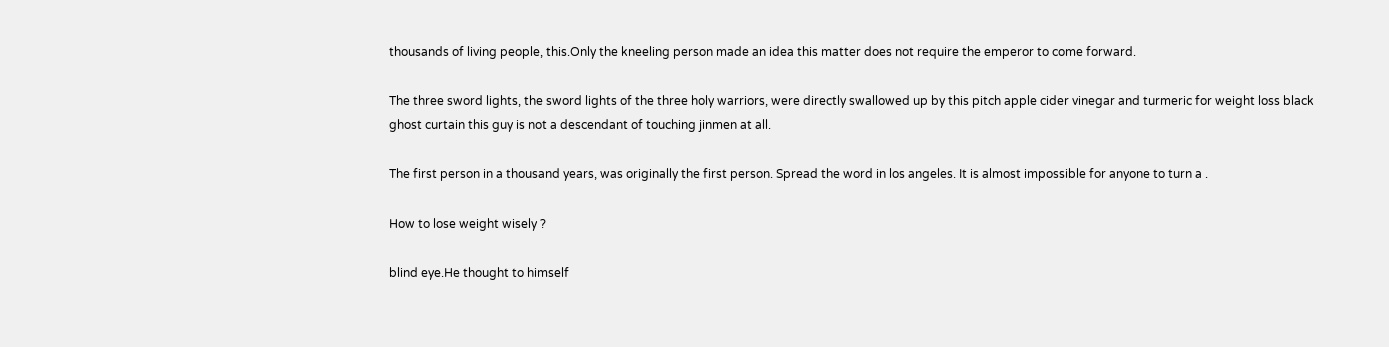thousands of living people, this.Only the kneeling person made an idea this matter does not require the emperor to come forward.

The three sword lights, the sword lights of the three holy warriors, were directly swallowed up by this pitch apple cider vinegar and turmeric for weight loss black ghost curtain this guy is not a descendant of touching jinmen at all.

The first person in a thousand years, was originally the first person. Spread the word in los angeles. It is almost impossible for anyone to turn a .

How to lose weight wisely ?

blind eye.He thought to himself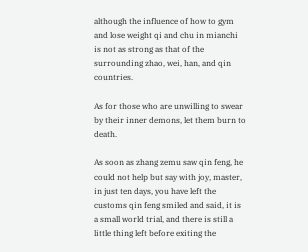although the influence of how to gym and lose weight qi and chu in mianchi is not as strong as that of the surrounding zhao, wei, han, and qin countries.

As for those who are unwilling to swear by their inner demons, let them burn to death.

As soon as zhang zemu saw qin feng, he could not help but say with joy, master, in just ten days, you have left the customs qin feng smiled and said, it is a small world trial, and there is still a little thing left before exiting the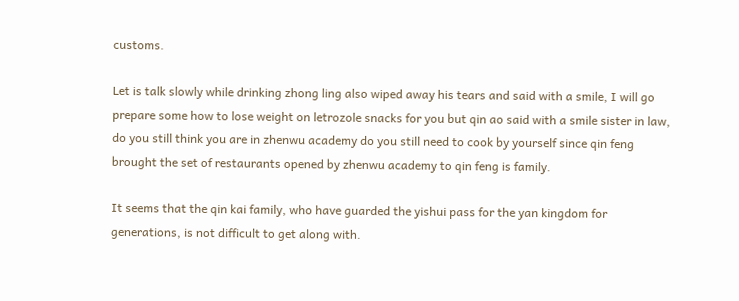customs.

Let is talk slowly while drinking zhong ling also wiped away his tears and said with a smile, I will go prepare some how to lose weight on letrozole snacks for you but qin ao said with a smile sister in law, do you still think you are in zhenwu academy do you still need to cook by yourself since qin feng brought the set of restaurants opened by zhenwu academy to qin feng is family.

It seems that the qin kai family, who have guarded the yishui pass for the yan kingdom for generations, is not difficult to get along with.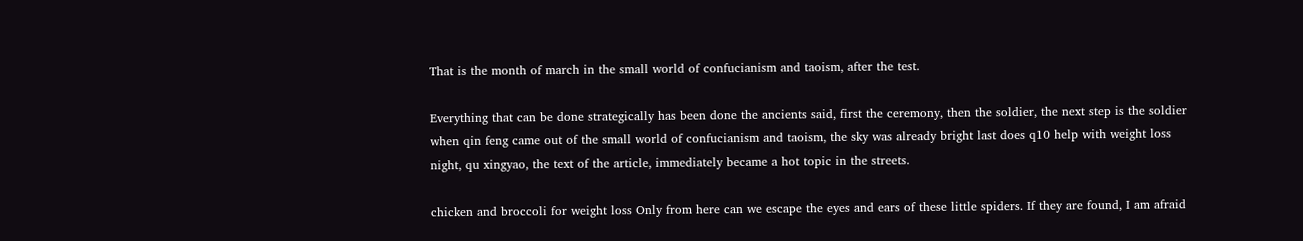That is the month of march in the small world of confucianism and taoism, after the test.

Everything that can be done strategically has been done the ancients said, first the ceremony, then the soldier, the next step is the soldier when qin feng came out of the small world of confucianism and taoism, the sky was already bright last does q10 help with weight loss night, qu xingyao, the text of the article, immediately became a hot topic in the streets.

chicken and broccoli for weight loss Only from here can we escape the eyes and ears of these little spiders. If they are found, I am afraid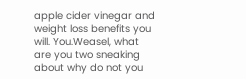apple cider vinegar and weight loss benefits you will. You.Weasel, what are you two sneaking about why do not you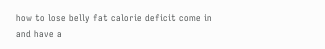how to lose belly fat calorie deficit come in and have a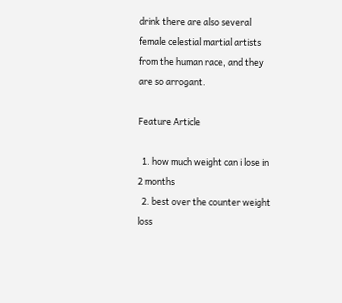drink there are also several female celestial martial artists from the human race, and they are so arrogant.

Feature Article

  1. how much weight can i lose in 2 months
  2. best over the counter weight loss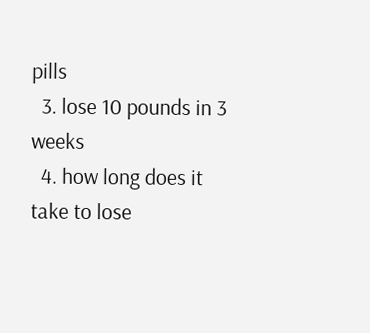pills
  3. lose 10 pounds in 3 weeks
  4. how long does it take to lose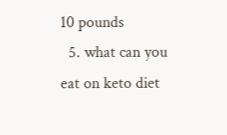10 pounds
  5. what can you eat on keto diet